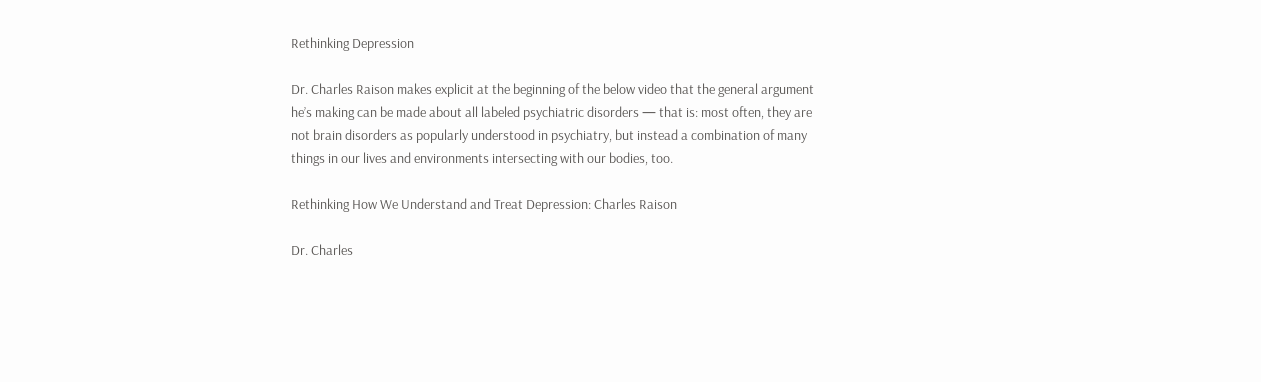Rethinking Depression

Dr. Charles Raison makes explicit at the beginning of the below video that the general argument he’s making can be made about all labeled psychiatric disorders — that is: most often, they are not brain disorders as popularly understood in psychiatry, but instead a combination of many things in our lives and environments intersecting with our bodies, too.

Rethinking How We Understand and Treat Depression: Charles Raison

Dr. Charles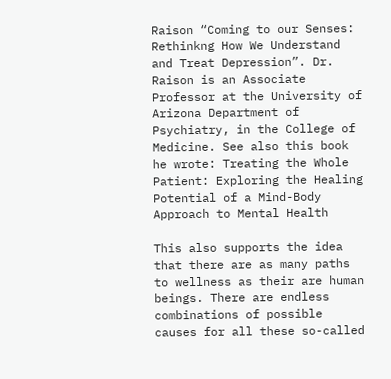Raison “Coming to our Senses: Rethinkng How We Understand and Treat Depression”. Dr. Raison is an Associate Professor at the University of Arizona Department of Psychiatry, in the College of Medicine. See also this book he wrote: Treating the Whole Patient: Exploring the Healing Potential of a Mind-Body Approach to Mental Health

This also supports the idea that there are as many paths to wellness as their are human beings. There are endless combinations of possible causes for all these so-called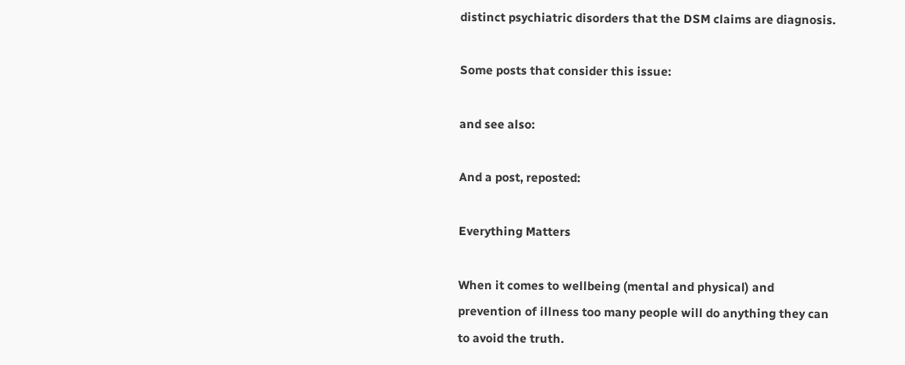distinct psychiatric disorders that the DSM claims are diagnosis.

Some posts that consider this issue:

and see also:

And a post, reposted:

Everything Matters

When it comes to wellbeing (mental and physical) and prevention of illness too many people will do anything they can to avoid the truth.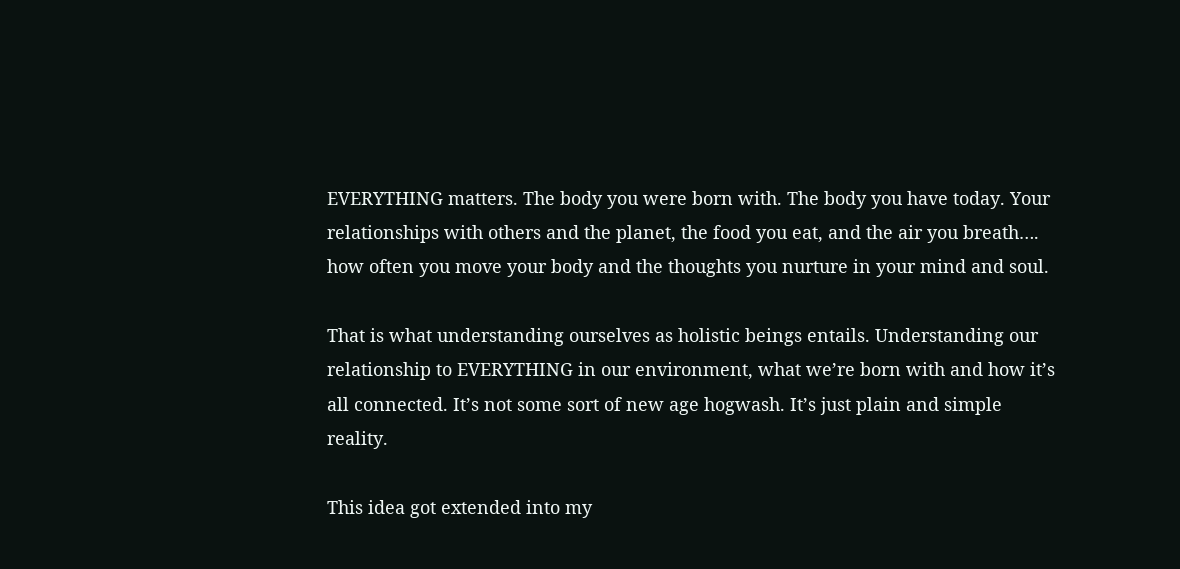EVERYTHING matters. The body you were born with. The body you have today. Your relationships with others and the planet, the food you eat, and the air you breath…. how often you move your body and the thoughts you nurture in your mind and soul.

That is what understanding ourselves as holistic beings entails. Understanding our relationship to EVERYTHING in our environment, what we’re born with and how it’s all connected. It’s not some sort of new age hogwash. It’s just plain and simple reality.

This idea got extended into my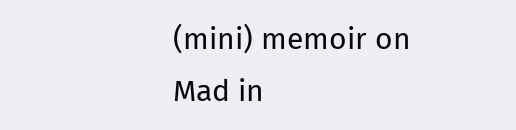(mini) memoir on Mad in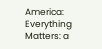America: Everything Matters: a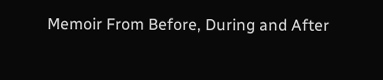Memoir From Before, During and After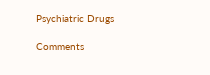Psychiatric Drugs

Comments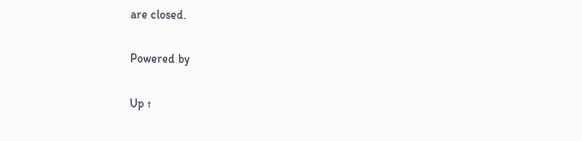are closed.

Powered by

Up ↑